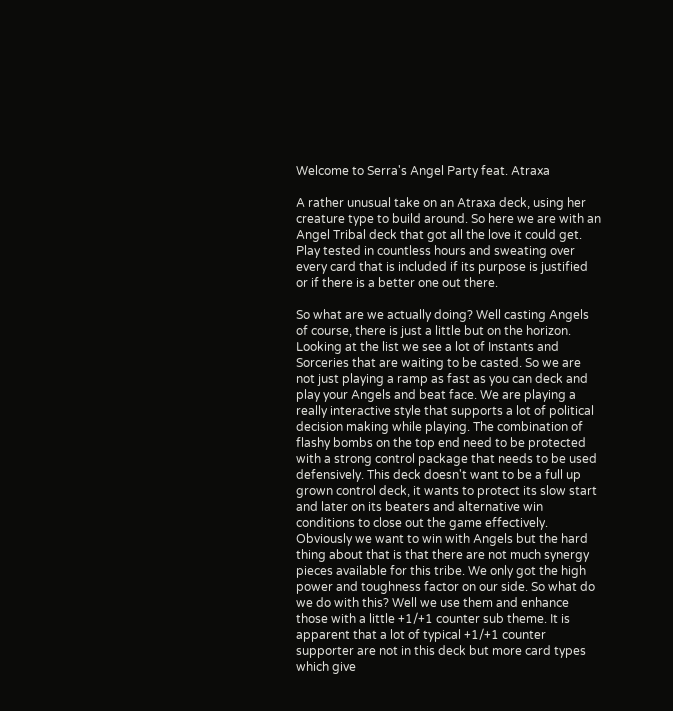Welcome to Serra's Angel Party feat. Atraxa

A rather unusual take on an Atraxa deck, using her creature type to build around. So here we are with an Angel Tribal deck that got all the love it could get. Play tested in countless hours and sweating over every card that is included if its purpose is justified or if there is a better one out there.

So what are we actually doing? Well casting Angels of course, there is just a little but on the horizon. Looking at the list we see a lot of Instants and Sorceries that are waiting to be casted. So we are not just playing a ramp as fast as you can deck and play your Angels and beat face. We are playing a really interactive style that supports a lot of political decision making while playing. The combination of flashy bombs on the top end need to be protected with a strong control package that needs to be used defensively. This deck doesn't want to be a full up grown control deck, it wants to protect its slow start and later on its beaters and alternative win conditions to close out the game effectively. Obviously we want to win with Angels but the hard thing about that is that there are not much synergy pieces available for this tribe. We only got the high power and toughness factor on our side. So what do we do with this? Well we use them and enhance those with a little +1/+1 counter sub theme. It is apparent that a lot of typical +1/+1 counter supporter are not in this deck but more card types which give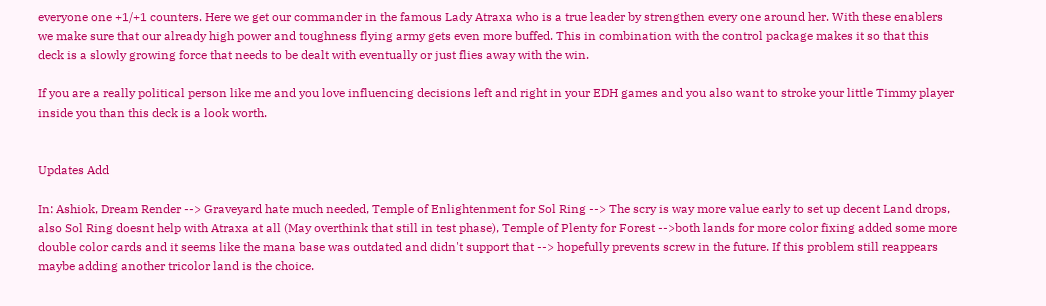everyone one +1/+1 counters. Here we get our commander in the famous Lady Atraxa who is a true leader by strengthen every one around her. With these enablers we make sure that our already high power and toughness flying army gets even more buffed. This in combination with the control package makes it so that this deck is a slowly growing force that needs to be dealt with eventually or just flies away with the win.

If you are a really political person like me and you love influencing decisions left and right in your EDH games and you also want to stroke your little Timmy player inside you than this deck is a look worth.


Updates Add

In: Ashiok, Dream Render --> Graveyard hate much needed, Temple of Enlightenment for Sol Ring --> The scry is way more value early to set up decent Land drops, also Sol Ring doesnt help with Atraxa at all (May overthink that still in test phase), Temple of Plenty for Forest -->both lands for more color fixing added some more double color cards and it seems like the mana base was outdated and didn't support that --> hopefully prevents screw in the future. If this problem still reappears maybe adding another tricolor land is the choice.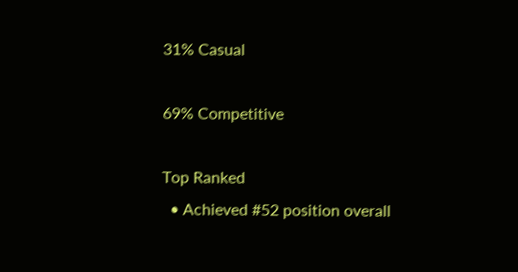31% Casual

69% Competitive

Top Ranked
  • Achieved #52 position overall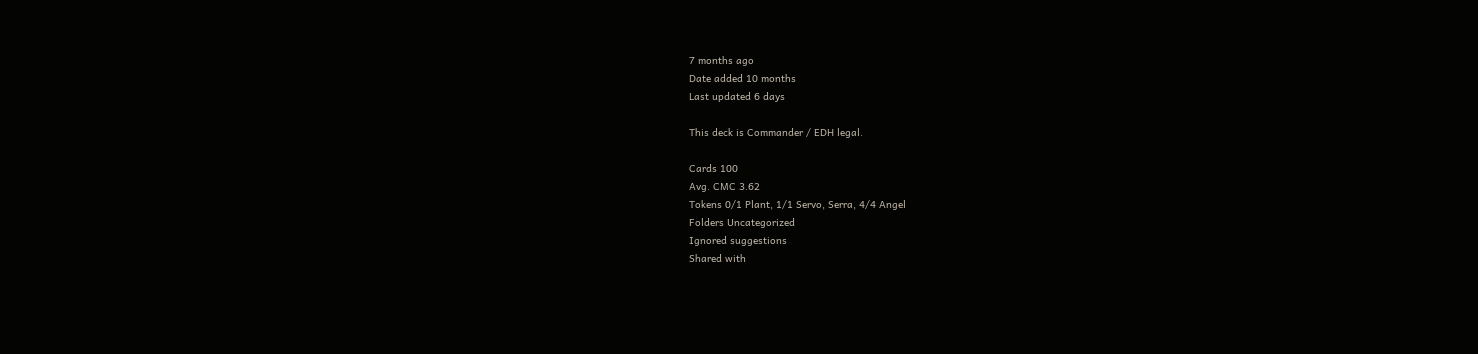7 months ago
Date added 10 months
Last updated 6 days

This deck is Commander / EDH legal.

Cards 100
Avg. CMC 3.62
Tokens 0/1 Plant, 1/1 Servo, Serra, 4/4 Angel
Folders Uncategorized
Ignored suggestions
Shared with